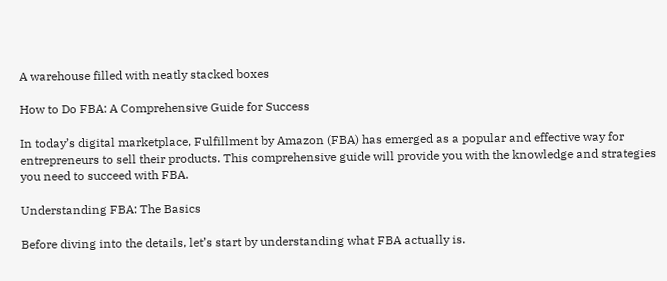A warehouse filled with neatly stacked boxes

How to Do FBA: A Comprehensive Guide for Success

In today’s digital marketplace, Fulfillment by Amazon (FBA) has emerged as a popular and effective way for entrepreneurs to sell their products. This comprehensive guide will provide you with the knowledge and strategies you need to succeed with FBA.

Understanding FBA: The Basics

Before diving into the details, let’s start by understanding what FBA actually is.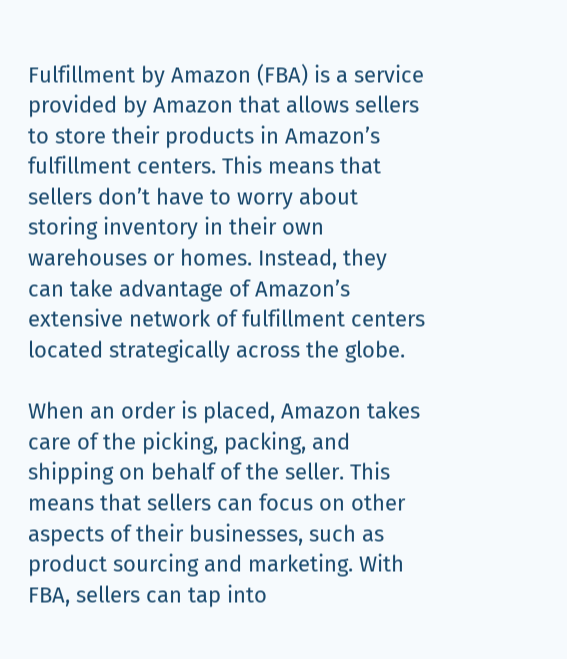Fulfillment by Amazon (FBA) is a service provided by Amazon that allows sellers to store their products in Amazon’s fulfillment centers. This means that sellers don’t have to worry about storing inventory in their own warehouses or homes. Instead, they can take advantage of Amazon’s extensive network of fulfillment centers located strategically across the globe.

When an order is placed, Amazon takes care of the picking, packing, and shipping on behalf of the seller. This means that sellers can focus on other aspects of their businesses, such as product sourcing and marketing. With FBA, sellers can tap into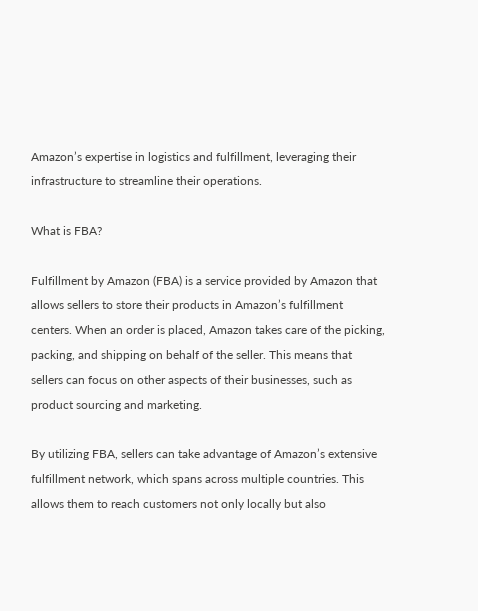Amazon’s expertise in logistics and fulfillment, leveraging their infrastructure to streamline their operations.

What is FBA?

Fulfillment by Amazon (FBA) is a service provided by Amazon that allows sellers to store their products in Amazon’s fulfillment centers. When an order is placed, Amazon takes care of the picking, packing, and shipping on behalf of the seller. This means that sellers can focus on other aspects of their businesses, such as product sourcing and marketing.

By utilizing FBA, sellers can take advantage of Amazon’s extensive fulfillment network, which spans across multiple countries. This allows them to reach customers not only locally but also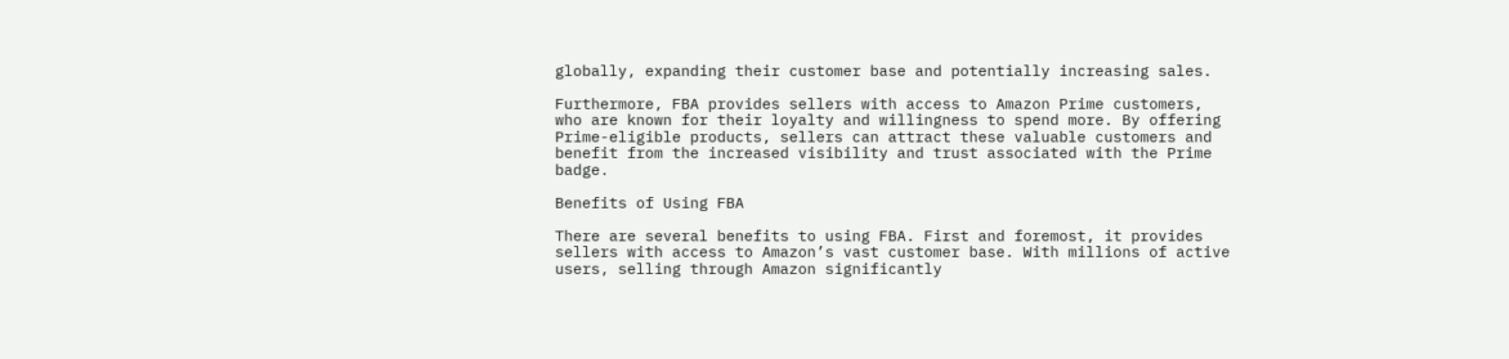globally, expanding their customer base and potentially increasing sales.

Furthermore, FBA provides sellers with access to Amazon Prime customers, who are known for their loyalty and willingness to spend more. By offering Prime-eligible products, sellers can attract these valuable customers and benefit from the increased visibility and trust associated with the Prime badge.

Benefits of Using FBA

There are several benefits to using FBA. First and foremost, it provides sellers with access to Amazon’s vast customer base. With millions of active users, selling through Amazon significantly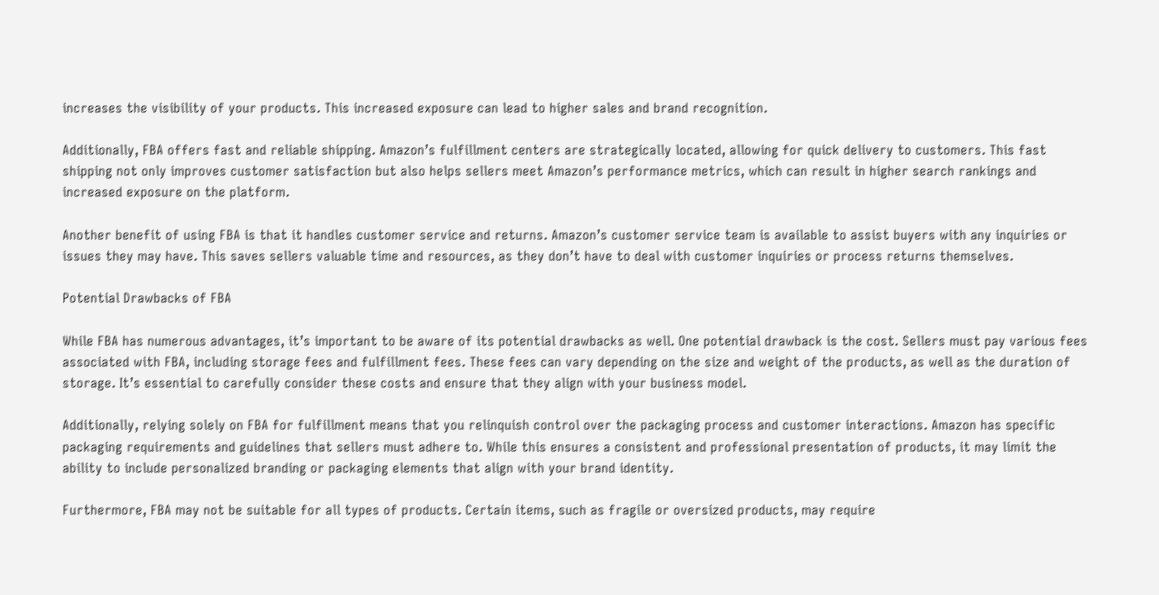increases the visibility of your products. This increased exposure can lead to higher sales and brand recognition.

Additionally, FBA offers fast and reliable shipping. Amazon’s fulfillment centers are strategically located, allowing for quick delivery to customers. This fast shipping not only improves customer satisfaction but also helps sellers meet Amazon’s performance metrics, which can result in higher search rankings and increased exposure on the platform.

Another benefit of using FBA is that it handles customer service and returns. Amazon’s customer service team is available to assist buyers with any inquiries or issues they may have. This saves sellers valuable time and resources, as they don’t have to deal with customer inquiries or process returns themselves.

Potential Drawbacks of FBA

While FBA has numerous advantages, it’s important to be aware of its potential drawbacks as well. One potential drawback is the cost. Sellers must pay various fees associated with FBA, including storage fees and fulfillment fees. These fees can vary depending on the size and weight of the products, as well as the duration of storage. It’s essential to carefully consider these costs and ensure that they align with your business model.

Additionally, relying solely on FBA for fulfillment means that you relinquish control over the packaging process and customer interactions. Amazon has specific packaging requirements and guidelines that sellers must adhere to. While this ensures a consistent and professional presentation of products, it may limit the ability to include personalized branding or packaging elements that align with your brand identity.

Furthermore, FBA may not be suitable for all types of products. Certain items, such as fragile or oversized products, may require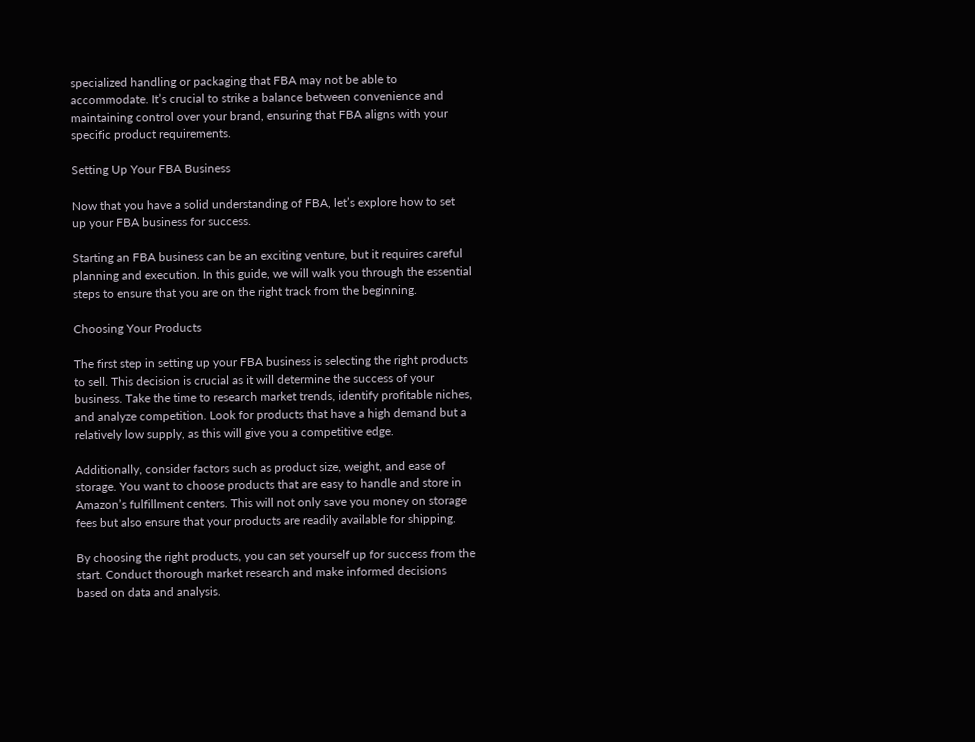specialized handling or packaging that FBA may not be able to accommodate. It’s crucial to strike a balance between convenience and maintaining control over your brand, ensuring that FBA aligns with your specific product requirements.

Setting Up Your FBA Business

Now that you have a solid understanding of FBA, let’s explore how to set up your FBA business for success.

Starting an FBA business can be an exciting venture, but it requires careful planning and execution. In this guide, we will walk you through the essential steps to ensure that you are on the right track from the beginning.

Choosing Your Products

The first step in setting up your FBA business is selecting the right products to sell. This decision is crucial as it will determine the success of your business. Take the time to research market trends, identify profitable niches, and analyze competition. Look for products that have a high demand but a relatively low supply, as this will give you a competitive edge.

Additionally, consider factors such as product size, weight, and ease of storage. You want to choose products that are easy to handle and store in Amazon’s fulfillment centers. This will not only save you money on storage fees but also ensure that your products are readily available for shipping.

By choosing the right products, you can set yourself up for success from the start. Conduct thorough market research and make informed decisions based on data and analysis.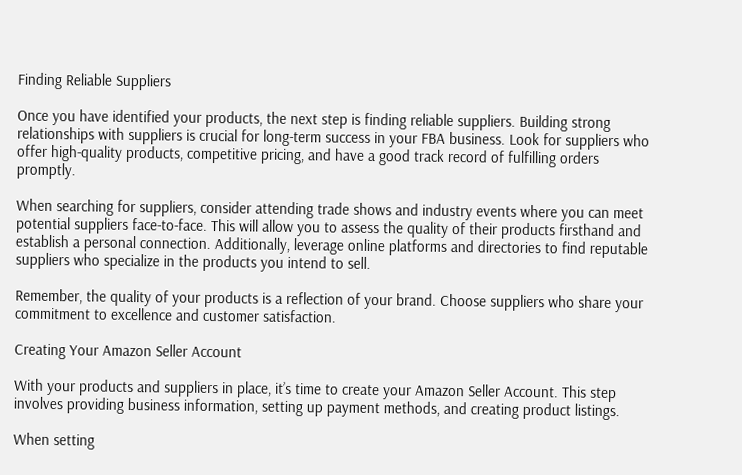Finding Reliable Suppliers

Once you have identified your products, the next step is finding reliable suppliers. Building strong relationships with suppliers is crucial for long-term success in your FBA business. Look for suppliers who offer high-quality products, competitive pricing, and have a good track record of fulfilling orders promptly.

When searching for suppliers, consider attending trade shows and industry events where you can meet potential suppliers face-to-face. This will allow you to assess the quality of their products firsthand and establish a personal connection. Additionally, leverage online platforms and directories to find reputable suppliers who specialize in the products you intend to sell.

Remember, the quality of your products is a reflection of your brand. Choose suppliers who share your commitment to excellence and customer satisfaction.

Creating Your Amazon Seller Account

With your products and suppliers in place, it’s time to create your Amazon Seller Account. This step involves providing business information, setting up payment methods, and creating product listings.

When setting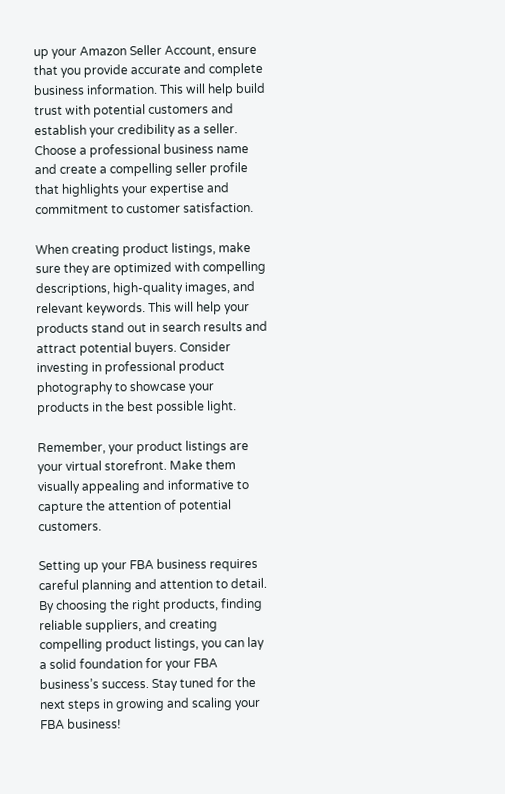up your Amazon Seller Account, ensure that you provide accurate and complete business information. This will help build trust with potential customers and establish your credibility as a seller. Choose a professional business name and create a compelling seller profile that highlights your expertise and commitment to customer satisfaction.

When creating product listings, make sure they are optimized with compelling descriptions, high-quality images, and relevant keywords. This will help your products stand out in search results and attract potential buyers. Consider investing in professional product photography to showcase your products in the best possible light.

Remember, your product listings are your virtual storefront. Make them visually appealing and informative to capture the attention of potential customers.

Setting up your FBA business requires careful planning and attention to detail. By choosing the right products, finding reliable suppliers, and creating compelling product listings, you can lay a solid foundation for your FBA business’s success. Stay tuned for the next steps in growing and scaling your FBA business!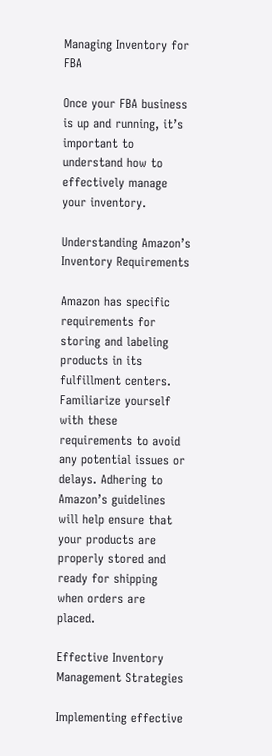Managing Inventory for FBA

Once your FBA business is up and running, it’s important to understand how to effectively manage your inventory.

Understanding Amazon’s Inventory Requirements

Amazon has specific requirements for storing and labeling products in its fulfillment centers. Familiarize yourself with these requirements to avoid any potential issues or delays. Adhering to Amazon’s guidelines will help ensure that your products are properly stored and ready for shipping when orders are placed.

Effective Inventory Management Strategies

Implementing effective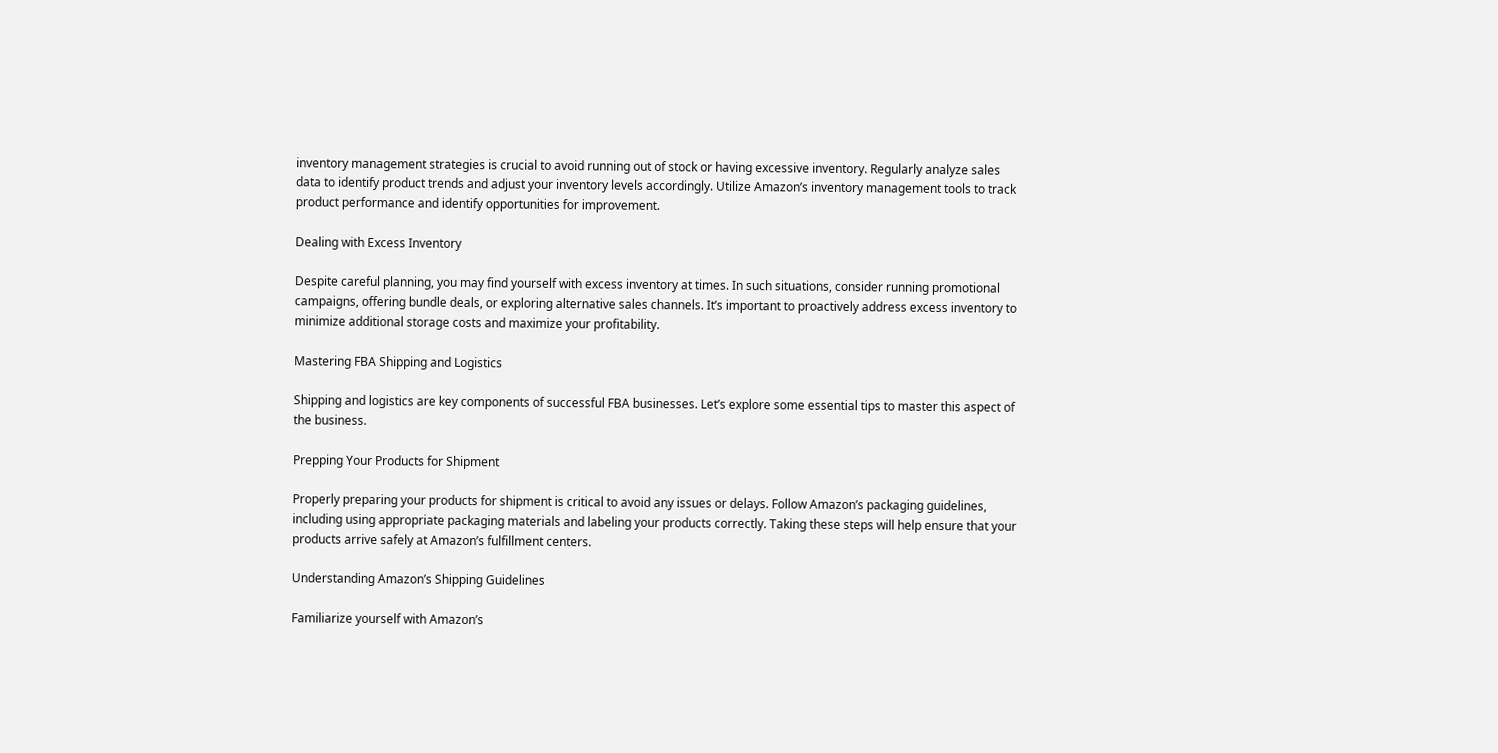inventory management strategies is crucial to avoid running out of stock or having excessive inventory. Regularly analyze sales data to identify product trends and adjust your inventory levels accordingly. Utilize Amazon’s inventory management tools to track product performance and identify opportunities for improvement.

Dealing with Excess Inventory

Despite careful planning, you may find yourself with excess inventory at times. In such situations, consider running promotional campaigns, offering bundle deals, or exploring alternative sales channels. It’s important to proactively address excess inventory to minimize additional storage costs and maximize your profitability.

Mastering FBA Shipping and Logistics

Shipping and logistics are key components of successful FBA businesses. Let’s explore some essential tips to master this aspect of the business.

Prepping Your Products for Shipment

Properly preparing your products for shipment is critical to avoid any issues or delays. Follow Amazon’s packaging guidelines, including using appropriate packaging materials and labeling your products correctly. Taking these steps will help ensure that your products arrive safely at Amazon’s fulfillment centers.

Understanding Amazon’s Shipping Guidelines

Familiarize yourself with Amazon’s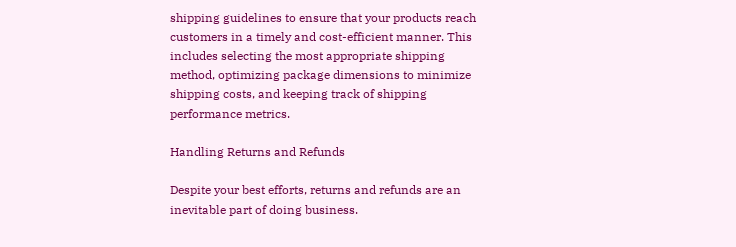shipping guidelines to ensure that your products reach customers in a timely and cost-efficient manner. This includes selecting the most appropriate shipping method, optimizing package dimensions to minimize shipping costs, and keeping track of shipping performance metrics.

Handling Returns and Refunds

Despite your best efforts, returns and refunds are an inevitable part of doing business.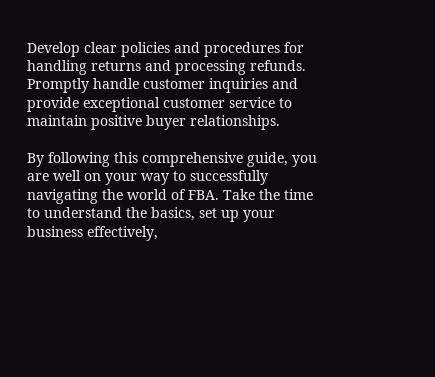Develop clear policies and procedures for handling returns and processing refunds. Promptly handle customer inquiries and provide exceptional customer service to maintain positive buyer relationships.

By following this comprehensive guide, you are well on your way to successfully navigating the world of FBA. Take the time to understand the basics, set up your business effectively,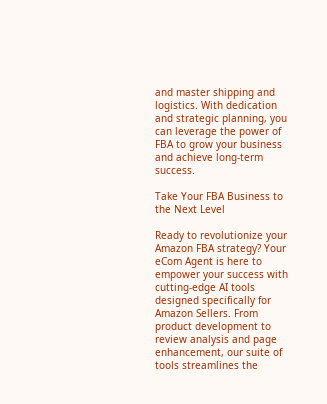and master shipping and logistics. With dedication and strategic planning, you can leverage the power of FBA to grow your business and achieve long-term success.

Take Your FBA Business to the Next Level

Ready to revolutionize your Amazon FBA strategy? Your eCom Agent is here to empower your success with cutting-edge AI tools designed specifically for Amazon Sellers. From product development to review analysis and page enhancement, our suite of tools streamlines the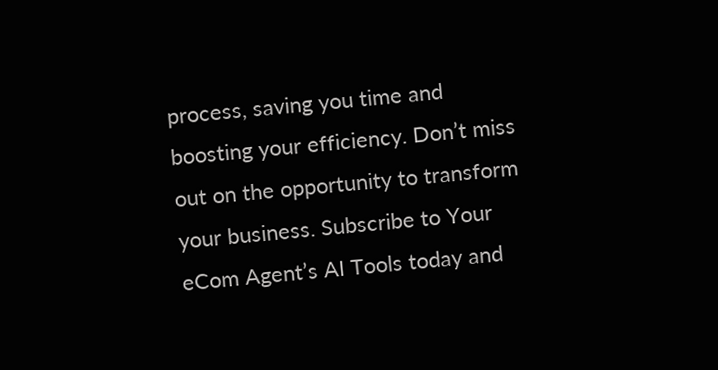process, saving you time and boosting your efficiency. Don’t miss out on the opportunity to transform your business. Subscribe to Your eCom Agent’s AI Tools today and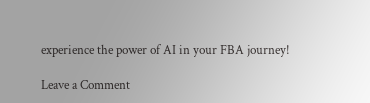experience the power of AI in your FBA journey!

Leave a Comment